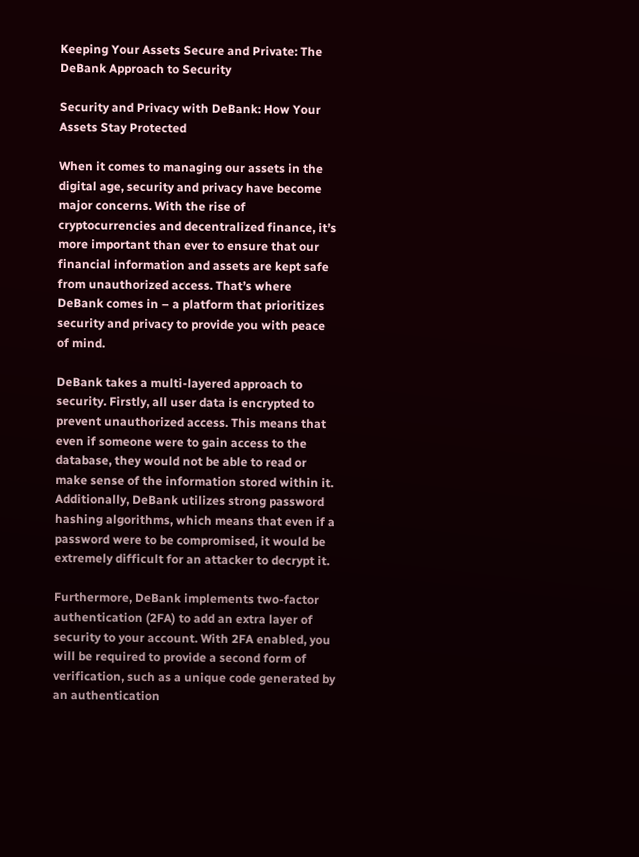Keeping Your Assets Secure and Private: The DeBank Approach to Security

Security and Privacy with DeBank: How Your Assets Stay Protected

When it comes to managing our assets in the digital age, security and privacy have become major concerns. With the rise of cryptocurrencies and decentralized finance, it’s more important than ever to ensure that our financial information and assets are kept safe from unauthorized access. That’s where DeBank comes in – a platform that prioritizes security and privacy to provide you with peace of mind.

DeBank takes a multi-layered approach to security. Firstly, all user data is encrypted to prevent unauthorized access. This means that even if someone were to gain access to the database, they would not be able to read or make sense of the information stored within it. Additionally, DeBank utilizes strong password hashing algorithms, which means that even if a password were to be compromised, it would be extremely difficult for an attacker to decrypt it.

Furthermore, DeBank implements two-factor authentication (2FA) to add an extra layer of security to your account. With 2FA enabled, you will be required to provide a second form of verification, such as a unique code generated by an authentication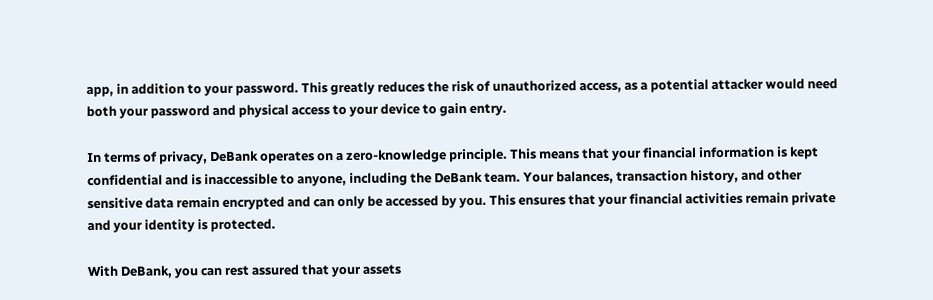app, in addition to your password. This greatly reduces the risk of unauthorized access, as a potential attacker would need both your password and physical access to your device to gain entry.

In terms of privacy, DeBank operates on a zero-knowledge principle. This means that your financial information is kept confidential and is inaccessible to anyone, including the DeBank team. Your balances, transaction history, and other sensitive data remain encrypted and can only be accessed by you. This ensures that your financial activities remain private and your identity is protected.

With DeBank, you can rest assured that your assets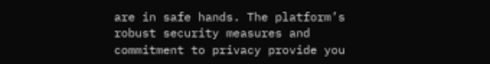are in safe hands. The platform’s robust security measures and commitment to privacy provide you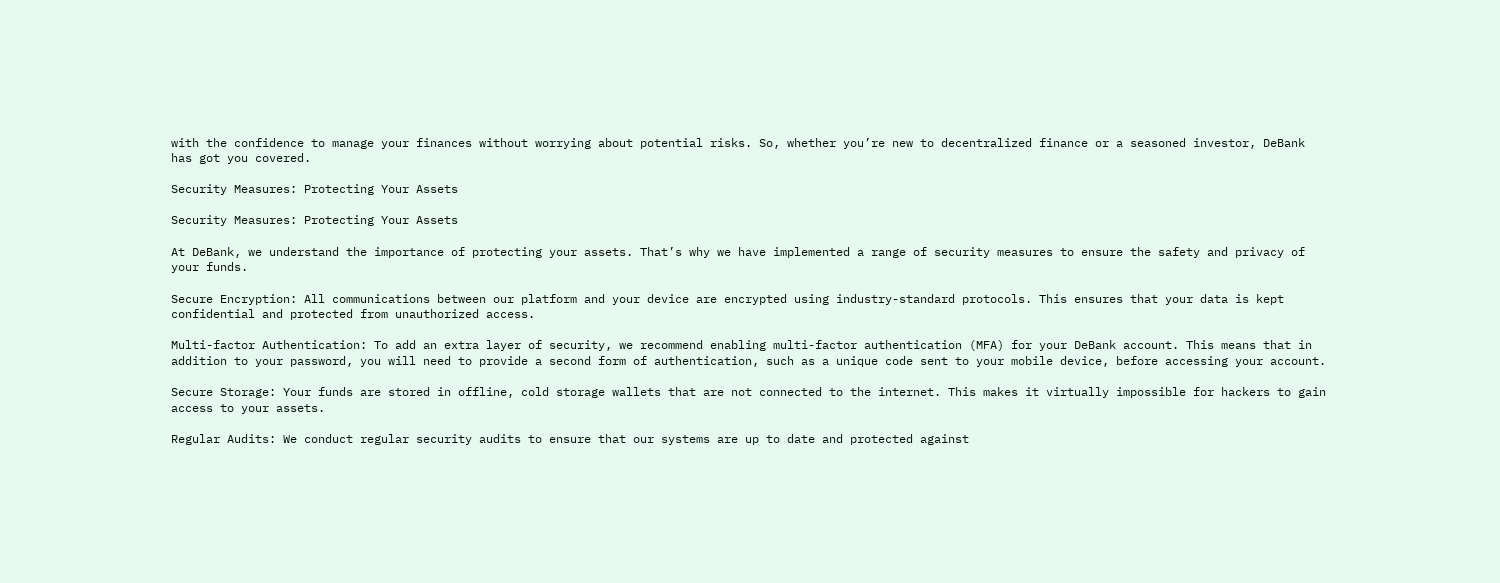with the confidence to manage your finances without worrying about potential risks. So, whether you’re new to decentralized finance or a seasoned investor, DeBank has got you covered.

Security Measures: Protecting Your Assets

Security Measures: Protecting Your Assets

At DeBank, we understand the importance of protecting your assets. That’s why we have implemented a range of security measures to ensure the safety and privacy of your funds.

Secure Encryption: All communications between our platform and your device are encrypted using industry-standard protocols. This ensures that your data is kept confidential and protected from unauthorized access.

Multi-factor Authentication: To add an extra layer of security, we recommend enabling multi-factor authentication (MFA) for your DeBank account. This means that in addition to your password, you will need to provide a second form of authentication, such as a unique code sent to your mobile device, before accessing your account.

Secure Storage: Your funds are stored in offline, cold storage wallets that are not connected to the internet. This makes it virtually impossible for hackers to gain access to your assets.

Regular Audits: We conduct regular security audits to ensure that our systems are up to date and protected against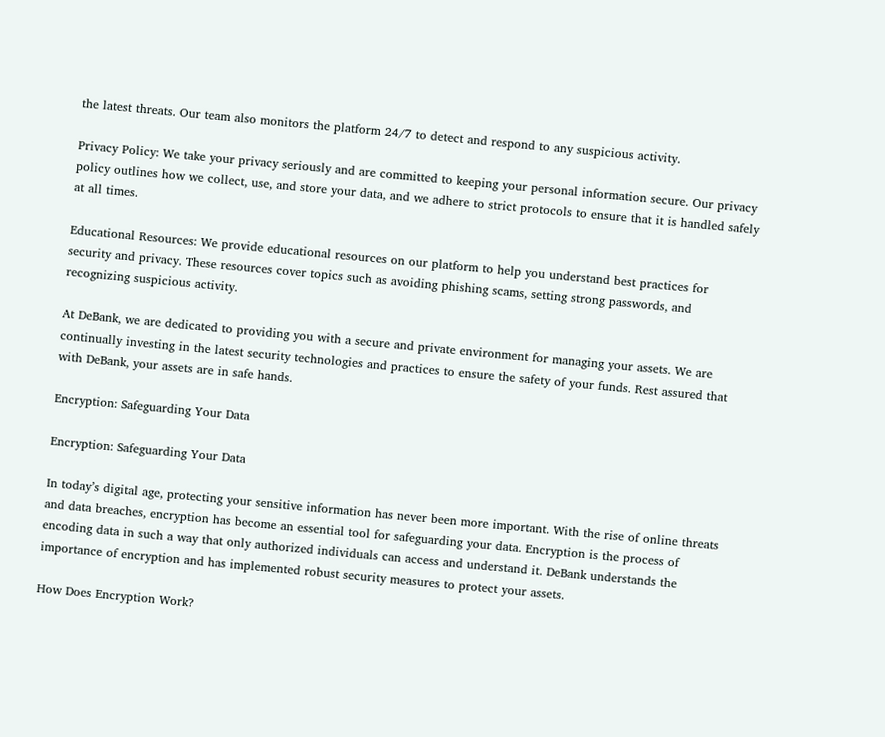the latest threats. Our team also monitors the platform 24/7 to detect and respond to any suspicious activity.

Privacy Policy: We take your privacy seriously and are committed to keeping your personal information secure. Our privacy policy outlines how we collect, use, and store your data, and we adhere to strict protocols to ensure that it is handled safely at all times.

Educational Resources: We provide educational resources on our platform to help you understand best practices for security and privacy. These resources cover topics such as avoiding phishing scams, setting strong passwords, and recognizing suspicious activity.

At DeBank, we are dedicated to providing you with a secure and private environment for managing your assets. We are continually investing in the latest security technologies and practices to ensure the safety of your funds. Rest assured that with DeBank, your assets are in safe hands.

Encryption: Safeguarding Your Data

Encryption: Safeguarding Your Data

In today’s digital age, protecting your sensitive information has never been more important. With the rise of online threats and data breaches, encryption has become an essential tool for safeguarding your data. Encryption is the process of encoding data in such a way that only authorized individuals can access and understand it. DeBank understands the importance of encryption and has implemented robust security measures to protect your assets.

How Does Encryption Work?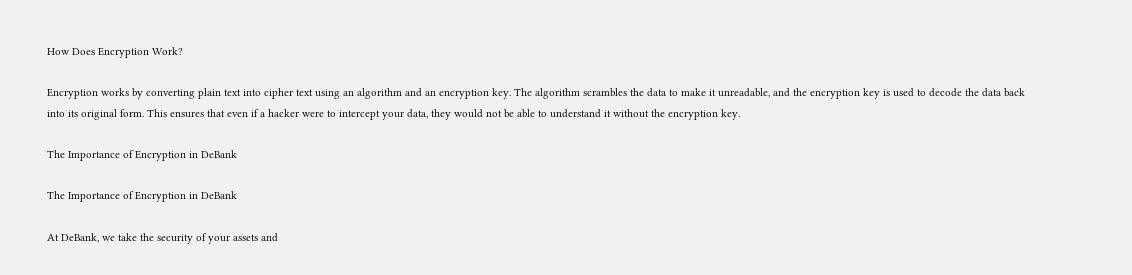How Does Encryption Work?

Encryption works by converting plain text into cipher text using an algorithm and an encryption key. The algorithm scrambles the data to make it unreadable, and the encryption key is used to decode the data back into its original form. This ensures that even if a hacker were to intercept your data, they would not be able to understand it without the encryption key.

The Importance of Encryption in DeBank

The Importance of Encryption in DeBank

At DeBank, we take the security of your assets and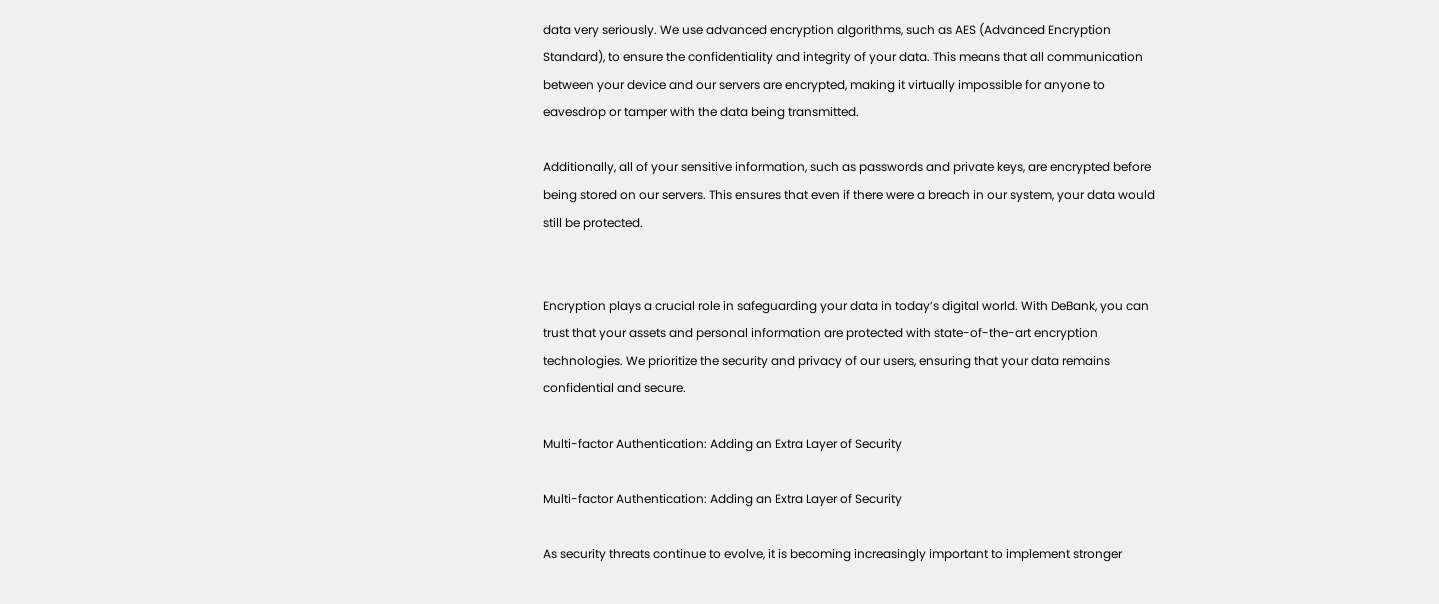data very seriously. We use advanced encryption algorithms, such as AES (Advanced Encryption Standard), to ensure the confidentiality and integrity of your data. This means that all communication between your device and our servers are encrypted, making it virtually impossible for anyone to eavesdrop or tamper with the data being transmitted.

Additionally, all of your sensitive information, such as passwords and private keys, are encrypted before being stored on our servers. This ensures that even if there were a breach in our system, your data would still be protected.


Encryption plays a crucial role in safeguarding your data in today’s digital world. With DeBank, you can trust that your assets and personal information are protected with state-of-the-art encryption technologies. We prioritize the security and privacy of our users, ensuring that your data remains confidential and secure.

Multi-factor Authentication: Adding an Extra Layer of Security

Multi-factor Authentication: Adding an Extra Layer of Security

As security threats continue to evolve, it is becoming increasingly important to implement stronger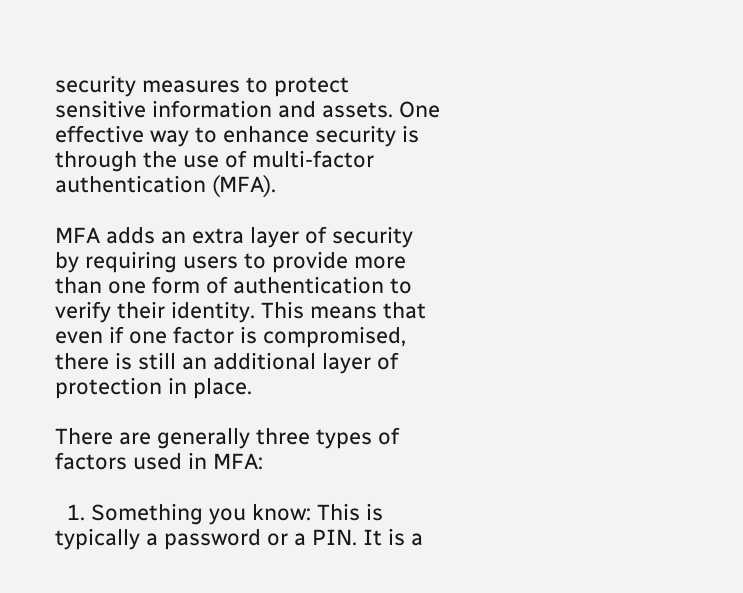security measures to protect sensitive information and assets. One effective way to enhance security is through the use of multi-factor authentication (MFA).

MFA adds an extra layer of security by requiring users to provide more than one form of authentication to verify their identity. This means that even if one factor is compromised, there is still an additional layer of protection in place.

There are generally three types of factors used in MFA:

  1. Something you know: This is typically a password or a PIN. It is a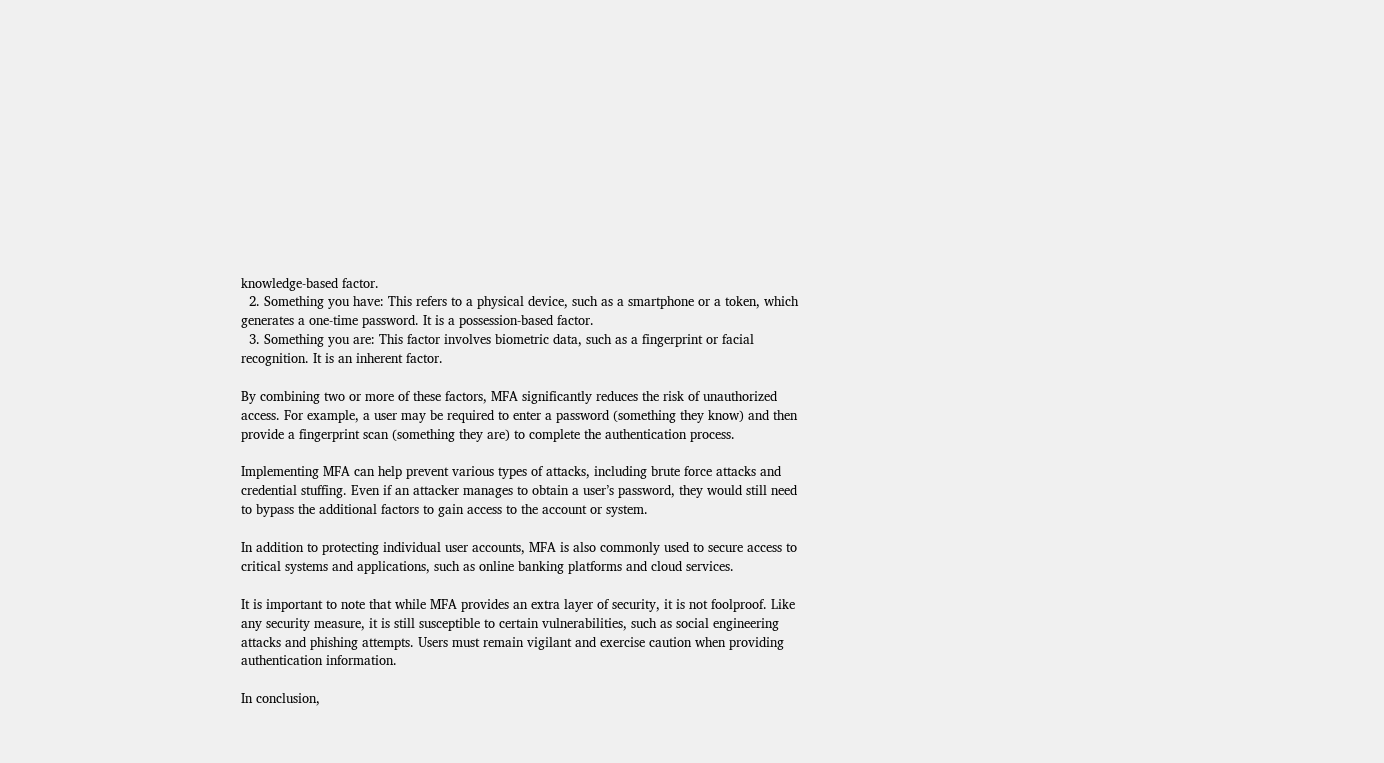knowledge-based factor.
  2. Something you have: This refers to a physical device, such as a smartphone or a token, which generates a one-time password. It is a possession-based factor.
  3. Something you are: This factor involves biometric data, such as a fingerprint or facial recognition. It is an inherent factor.

By combining two or more of these factors, MFA significantly reduces the risk of unauthorized access. For example, a user may be required to enter a password (something they know) and then provide a fingerprint scan (something they are) to complete the authentication process.

Implementing MFA can help prevent various types of attacks, including brute force attacks and credential stuffing. Even if an attacker manages to obtain a user’s password, they would still need to bypass the additional factors to gain access to the account or system.

In addition to protecting individual user accounts, MFA is also commonly used to secure access to critical systems and applications, such as online banking platforms and cloud services.

It is important to note that while MFA provides an extra layer of security, it is not foolproof. Like any security measure, it is still susceptible to certain vulnerabilities, such as social engineering attacks and phishing attempts. Users must remain vigilant and exercise caution when providing authentication information.

In conclusion,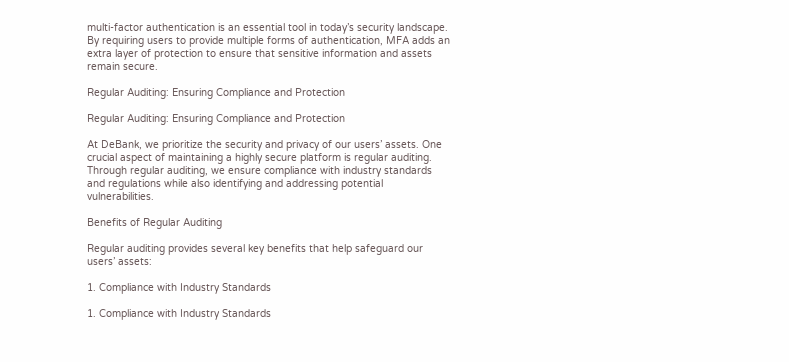multi-factor authentication is an essential tool in today’s security landscape. By requiring users to provide multiple forms of authentication, MFA adds an extra layer of protection to ensure that sensitive information and assets remain secure.

Regular Auditing: Ensuring Compliance and Protection

Regular Auditing: Ensuring Compliance and Protection

At DeBank, we prioritize the security and privacy of our users’ assets. One crucial aspect of maintaining a highly secure platform is regular auditing. Through regular auditing, we ensure compliance with industry standards and regulations while also identifying and addressing potential vulnerabilities.

Benefits of Regular Auditing

Regular auditing provides several key benefits that help safeguard our users’ assets:

1. Compliance with Industry Standards

1. Compliance with Industry Standards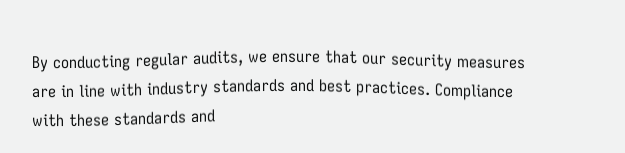By conducting regular audits, we ensure that our security measures are in line with industry standards and best practices. Compliance with these standards and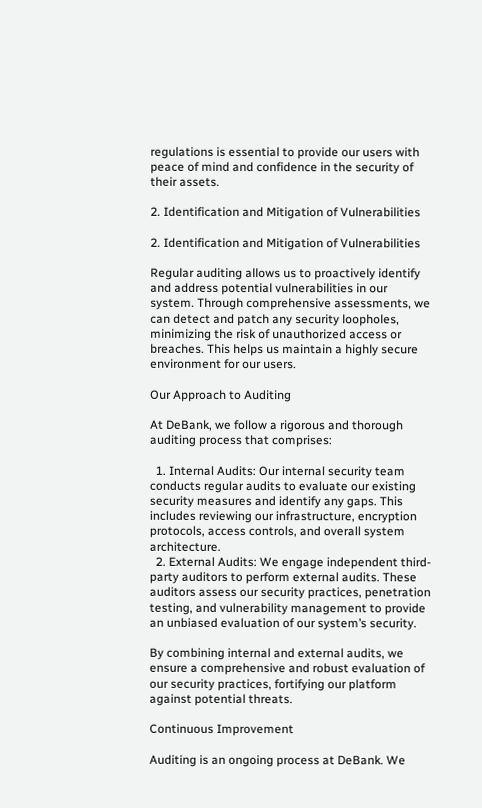regulations is essential to provide our users with peace of mind and confidence in the security of their assets.

2. Identification and Mitigation of Vulnerabilities

2. Identification and Mitigation of Vulnerabilities

Regular auditing allows us to proactively identify and address potential vulnerabilities in our system. Through comprehensive assessments, we can detect and patch any security loopholes, minimizing the risk of unauthorized access or breaches. This helps us maintain a highly secure environment for our users.

Our Approach to Auditing

At DeBank, we follow a rigorous and thorough auditing process that comprises:

  1. Internal Audits: Our internal security team conducts regular audits to evaluate our existing security measures and identify any gaps. This includes reviewing our infrastructure, encryption protocols, access controls, and overall system architecture.
  2. External Audits: We engage independent third-party auditors to perform external audits. These auditors assess our security practices, penetration testing, and vulnerability management to provide an unbiased evaluation of our system’s security.

By combining internal and external audits, we ensure a comprehensive and robust evaluation of our security practices, fortifying our platform against potential threats.

Continuous Improvement

Auditing is an ongoing process at DeBank. We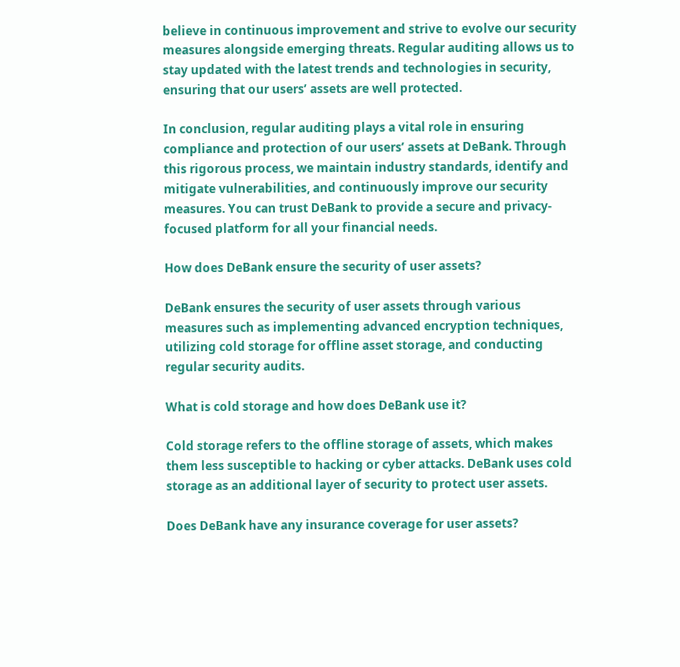believe in continuous improvement and strive to evolve our security measures alongside emerging threats. Regular auditing allows us to stay updated with the latest trends and technologies in security, ensuring that our users’ assets are well protected.

In conclusion, regular auditing plays a vital role in ensuring compliance and protection of our users’ assets at DeBank. Through this rigorous process, we maintain industry standards, identify and mitigate vulnerabilities, and continuously improve our security measures. You can trust DeBank to provide a secure and privacy-focused platform for all your financial needs.

How does DeBank ensure the security of user assets?

DeBank ensures the security of user assets through various measures such as implementing advanced encryption techniques, utilizing cold storage for offline asset storage, and conducting regular security audits.

What is cold storage and how does DeBank use it?

Cold storage refers to the offline storage of assets, which makes them less susceptible to hacking or cyber attacks. DeBank uses cold storage as an additional layer of security to protect user assets.

Does DeBank have any insurance coverage for user assets?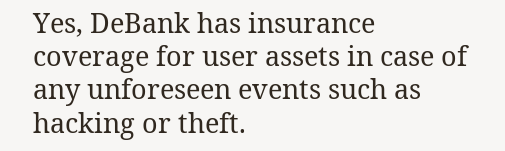Yes, DeBank has insurance coverage for user assets in case of any unforeseen events such as hacking or theft.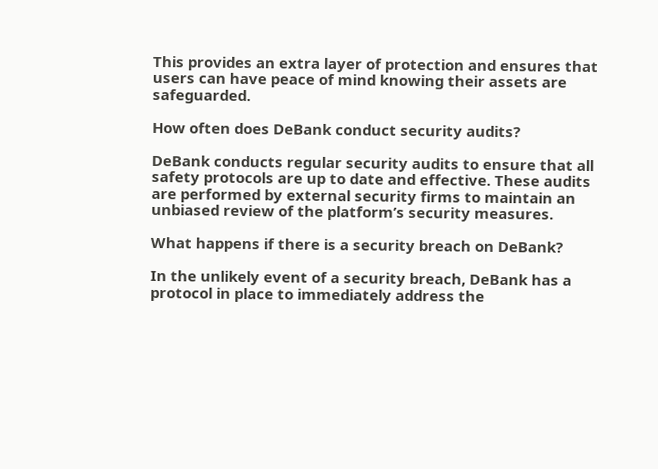This provides an extra layer of protection and ensures that users can have peace of mind knowing their assets are safeguarded.

How often does DeBank conduct security audits?

DeBank conducts regular security audits to ensure that all safety protocols are up to date and effective. These audits are performed by external security firms to maintain an unbiased review of the platform’s security measures.

What happens if there is a security breach on DeBank?

In the unlikely event of a security breach, DeBank has a protocol in place to immediately address the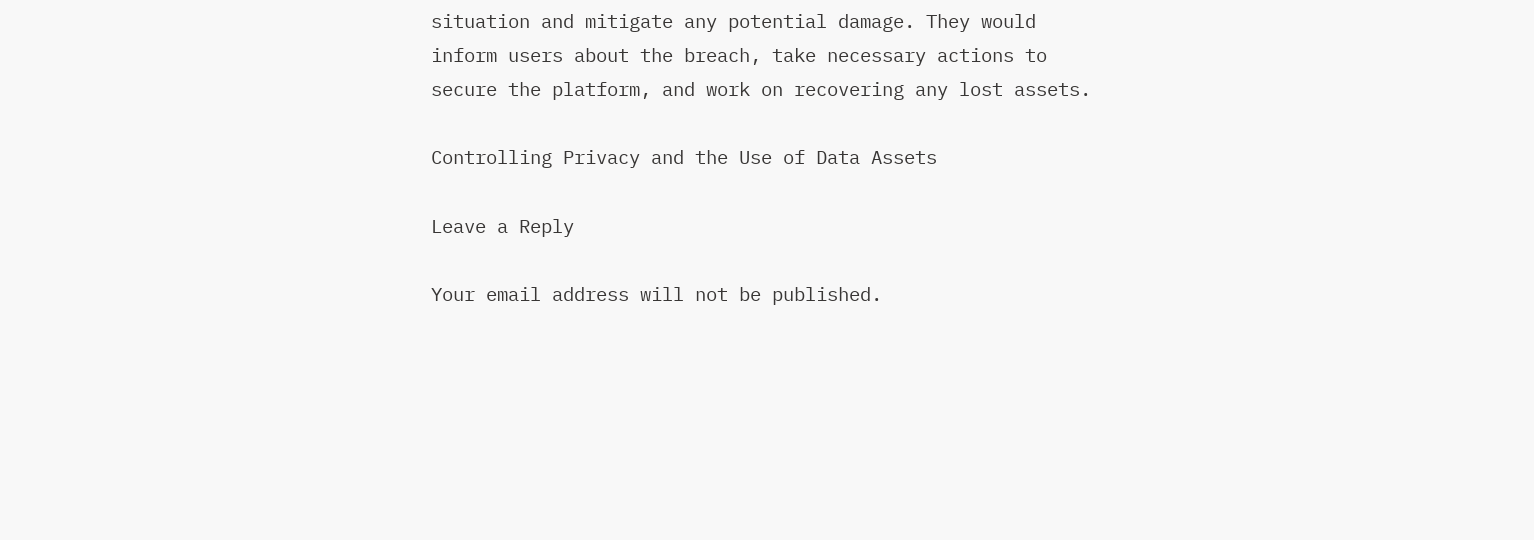situation and mitigate any potential damage. They would inform users about the breach, take necessary actions to secure the platform, and work on recovering any lost assets.

Controlling Privacy and the Use of Data Assets

Leave a Reply

Your email address will not be published.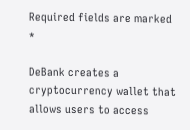Required fields are marked *

DeBank creates a cryptocurrency wallet that allows users to access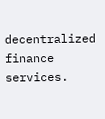decentralized finance services.